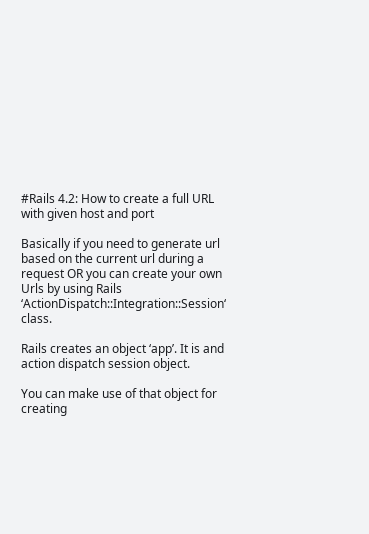#Rails 4.2: How to create a full URL with given host and port

Basically if you need to generate url based on the current url during a request OR you can create your own Urls by using Rails ‘ActionDispatch::Integration::Session‘ class.

Rails creates an object ‘app’. It is and action dispatch session object.

You can make use of that object for creating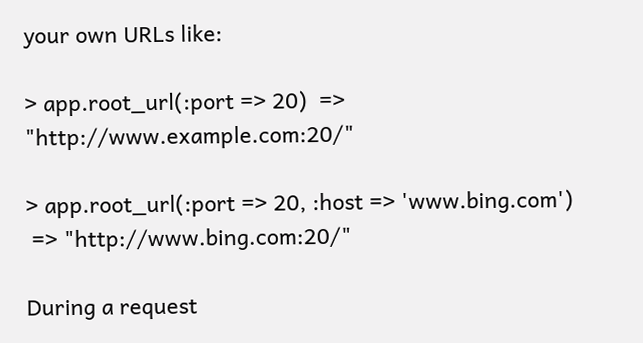your own URLs like:

> app.root_url(:port => 20)  => "http://www.example.com:20/"

> app.root_url(:port => 20, :host => 'www.bing.com')
 => "http://www.bing.com:20/"

During a request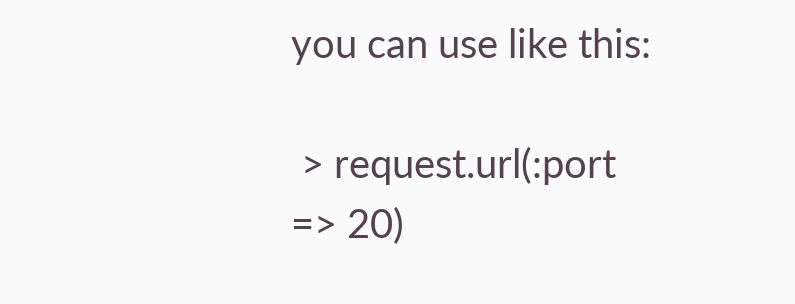you can use like this:

 > request.url(:port => 20)